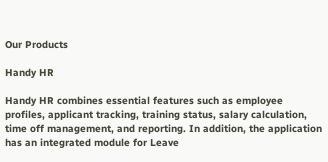Our Products

Handy HR

Handy HR combines essential features such as employee profiles, applicant tracking, training status, salary calculation, time off management, and reporting. In addition, the application has an integrated module for Leave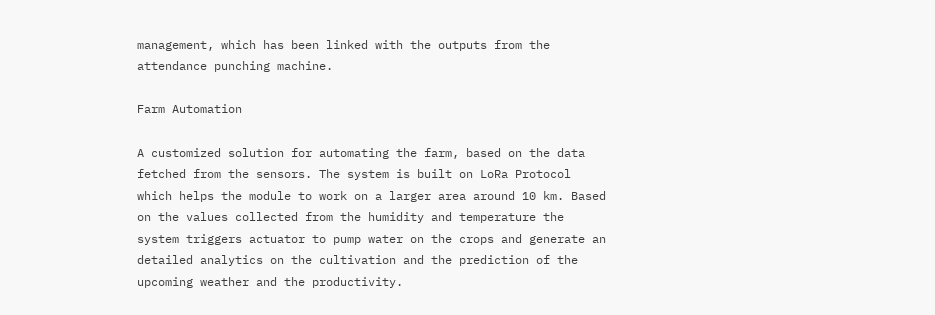management, which has been linked with the outputs from the attendance punching machine.

Farm Automation

A customized solution for automating the farm, based on the data fetched from the sensors. The system is built on LoRa Protocol which helps the module to work on a larger area around 10 km. Based on the values collected from the humidity and temperature the system triggers actuator to pump water on the crops and generate an detailed analytics on the cultivation and the prediction of the upcoming weather and the productivity.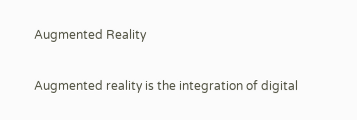Augmented Reality

Augmented reality is the integration of digital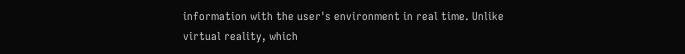information with the user's environment in real time. Unlike virtual reality, which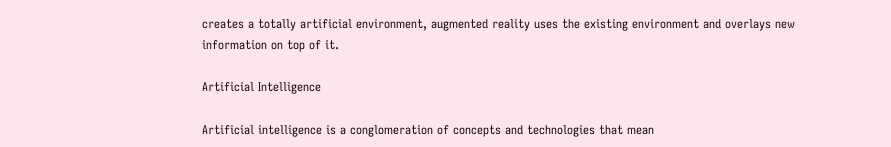creates a totally artificial environment, augmented reality uses the existing environment and overlays new information on top of it.

Artificial Intelligence

Artificial intelligence is a conglomeration of concepts and technologies that mean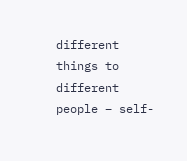different things to different people – self-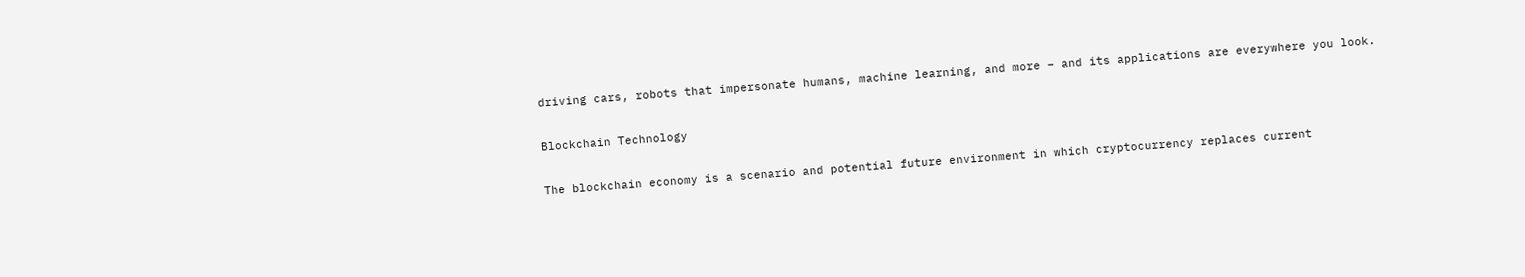driving cars, robots that impersonate humans, machine learning, and more – and its applications are everywhere you look.

Blockchain Technology

The blockchain economy is a scenario and potential future environment in which cryptocurrency replaces current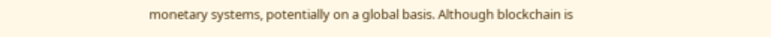monetary systems, potentially on a global basis. Although blockchain is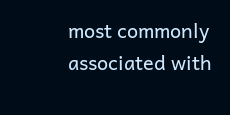most commonly associated with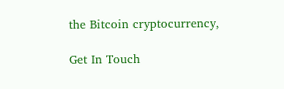the Bitcoin cryptocurrency,

Get In Touch